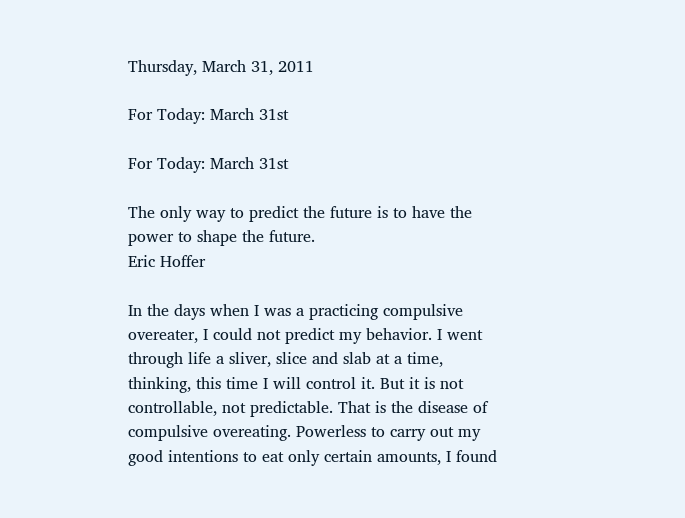Thursday, March 31, 2011

For Today: March 31st

For Today: March 31st

The only way to predict the future is to have the power to shape the future.
Eric Hoffer

In the days when I was a practicing compulsive overeater, I could not predict my behavior. I went through life a sliver, slice and slab at a time, thinking, this time I will control it. But it is not controllable, not predictable. That is the disease of compulsive overeating. Powerless to carry out my good intentions to eat only certain amounts, I found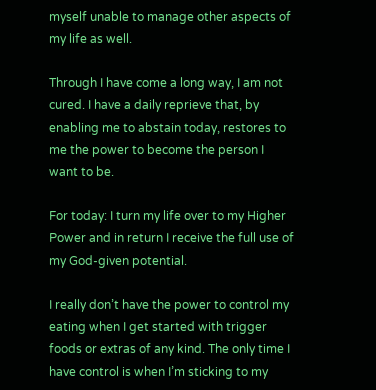myself unable to manage other aspects of my life as well.

Through I have come a long way, I am not cured. I have a daily reprieve that, by enabling me to abstain today, restores to me the power to become the person I want to be.

For today: I turn my life over to my Higher Power and in return I receive the full use of my God-given potential.

I really don’t have the power to control my eating when I get started with trigger foods or extras of any kind. The only time I have control is when I’m sticking to my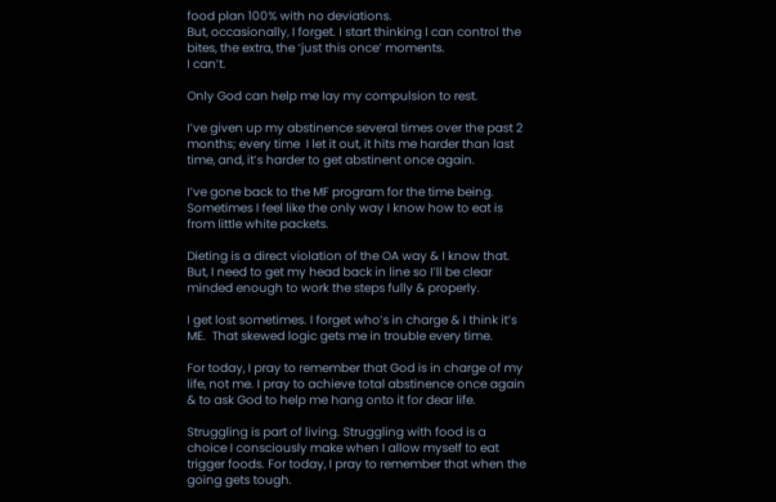food plan 100% with no deviations.
But, occasionally, I forget. I start thinking I can control the bites, the extra, the ‘just this once’ moments.
I can’t.

Only God can help me lay my compulsion to rest.

I’ve given up my abstinence several times over the past 2 months; every time  I let it out, it hits me harder than last time, and, it’s harder to get abstinent once again.

I’ve gone back to the MF program for the time being. Sometimes I feel like the only way I know how to eat is from little white packets.

Dieting is a direct violation of the OA way & I know that.  But, I need to get my head back in line so I’ll be clear minded enough to work the steps fully & properly.

I get lost sometimes. I forget who’s in charge & I think it’s ME.  That skewed logic gets me in trouble every time.

For today, I pray to remember that God is in charge of my life, not me. I pray to achieve total abstinence once again & to ask God to help me hang onto it for dear life.

Struggling is part of living. Struggling with food is a choice I consciously make when I allow myself to eat trigger foods. For today, I pray to remember that when the going gets tough.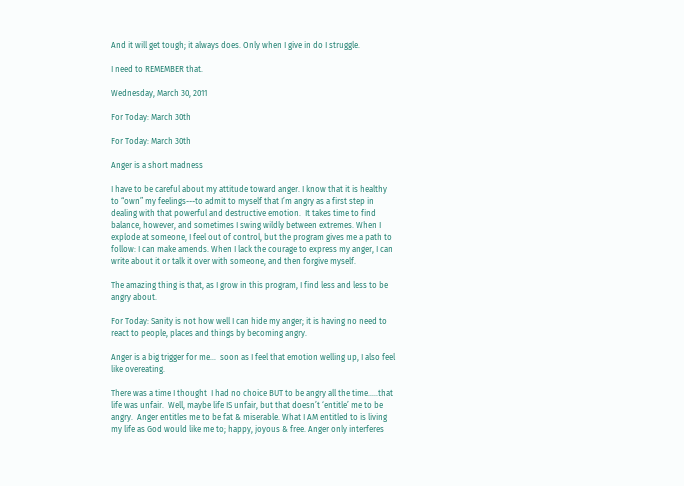And it will get tough; it always does. Only when I give in do I struggle.

I need to REMEMBER that.

Wednesday, March 30, 2011

For Today: March 30th

For Today: March 30th

Anger is a short madness

I have to be careful about my attitude toward anger. I know that it is healthy to “own” my feelings---to admit to myself that I’m angry as a first step in dealing with that powerful and destructive emotion.  It takes time to find balance, however, and sometimes I swing wildly between extremes. When I explode at someone, I feel out of control, but the program gives me a path to follow: I can make amends. When I lack the courage to express my anger, I can write about it or talk it over with someone, and then forgive myself.

The amazing thing is that, as I grow in this program, I find less and less to be angry about.

For Today: Sanity is not how well I can hide my anger; it is having no need to react to people, places and things by becoming angry.

Anger is a big trigger for me…  soon as I feel that emotion welling up, I also feel like overeating.

There was a time I thought  I had no choice BUT to be angry all the time…..that life was unfair.  Well, maybe life IS unfair, but that doesn’t ‘entitle’ me to be angry.  Anger entitles me to be fat & miserable. What I AM entitled to is living my life as God would like me to; happy, joyous & free. Anger only interferes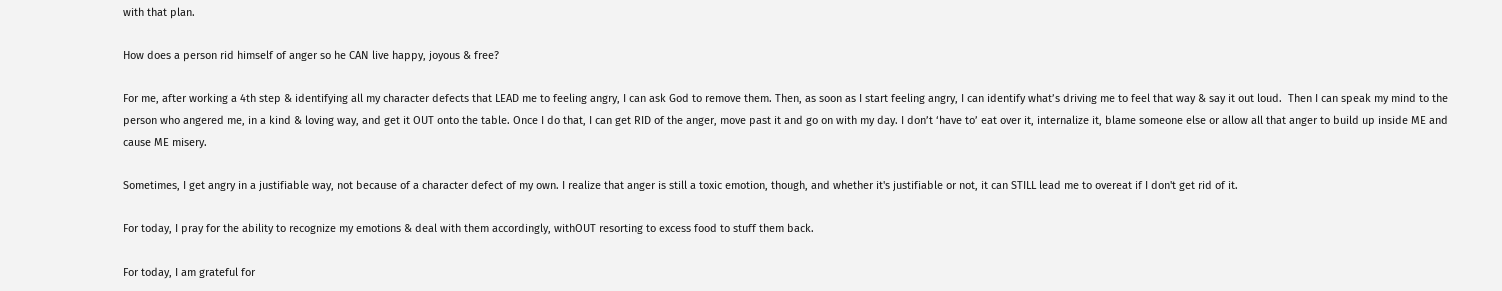with that plan.

How does a person rid himself of anger so he CAN live happy, joyous & free?

For me, after working a 4th step & identifying all my character defects that LEAD me to feeling angry, I can ask God to remove them. Then, as soon as I start feeling angry, I can identify what’s driving me to feel that way & say it out loud.  Then I can speak my mind to the person who angered me, in a kind & loving way, and get it OUT onto the table. Once I do that, I can get RID of the anger, move past it and go on with my day. I don’t ‘have to’ eat over it, internalize it, blame someone else or allow all that anger to build up inside ME and cause ME misery.

Sometimes, I get angry in a justifiable way, not because of a character defect of my own. I realize that anger is still a toxic emotion, though, and whether it's justifiable or not, it can STILL lead me to overeat if I don't get rid of it.

For today, I pray for the ability to recognize my emotions & deal with them accordingly, withOUT resorting to excess food to stuff them back.

For today, I am grateful for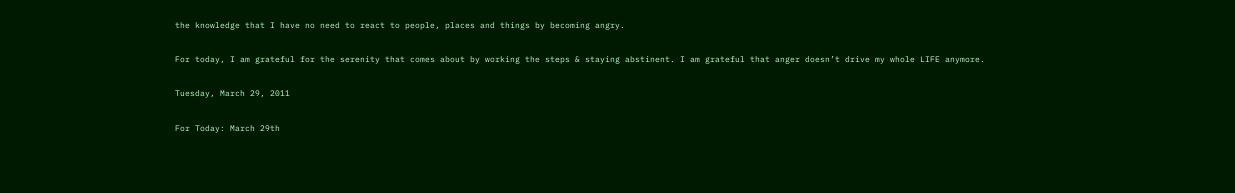the knowledge that I have no need to react to people, places and things by becoming angry.

For today, I am grateful for the serenity that comes about by working the steps & staying abstinent. I am grateful that anger doesn’t drive my whole LIFE anymore.

Tuesday, March 29, 2011

For Today: March 29th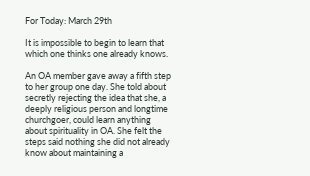For Today: March 29th

It is impossible to begin to learn that which one thinks one already knows.

An OA member gave away a fifth step to her group one day. She told about secretly rejecting the idea that she, a deeply religious person and longtime churchgoer, could learn anything about spirituality in OA. She felt the steps said nothing she did not already know about maintaining a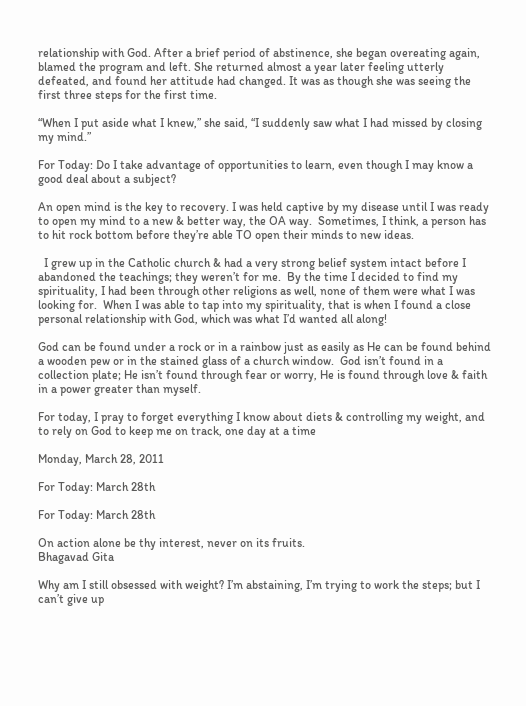relationship with God. After a brief period of abstinence, she began overeating again, blamed the program and left. She returned almost a year later feeling utterly defeated, and found her attitude had changed. It was as though she was seeing the first three steps for the first time.

“When I put aside what I knew,” she said, “I suddenly saw what I had missed by closing my mind.”

For Today: Do I take advantage of opportunities to learn, even though I may know a good deal about a subject?

An open mind is the key to recovery. I was held captive by my disease until I was ready to open my mind to a new & better way, the OA way.  Sometimes, I think, a person has to hit rock bottom before they’re able TO open their minds to new ideas.

  I grew up in the Catholic church & had a very strong belief system intact before I abandoned the teachings; they weren’t for me.  By the time I decided to find my spirituality, I had been through other religions as well, none of them were what I was looking for.  When I was able to tap into my spirituality, that is when I found a close personal relationship with God, which was what I’d wanted all along!

God can be found under a rock or in a rainbow just as easily as He can be found behind a wooden pew or in the stained glass of a church window.  God isn’t found in a collection plate; He isn’t found through fear or worry, He is found through love & faith in a power greater than myself.

For today, I pray to forget everything I know about diets & controlling my weight, and to rely on God to keep me on track, one day at a time

Monday, March 28, 2011

For Today: March 28th

For Today: March 28th

On action alone be thy interest, never on its fruits.
Bhagavad Gita

Why am I still obsessed with weight? I’m abstaining, I’m trying to work the steps; but I can’t give up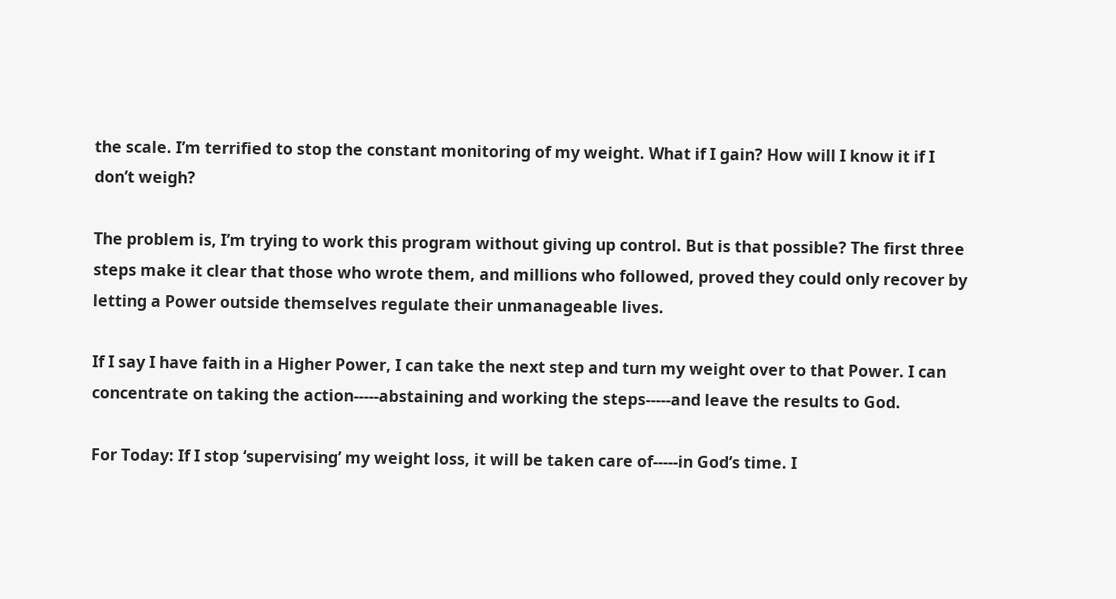the scale. I’m terrified to stop the constant monitoring of my weight. What if I gain? How will I know it if I don’t weigh?

The problem is, I’m trying to work this program without giving up control. But is that possible? The first three steps make it clear that those who wrote them, and millions who followed, proved they could only recover by letting a Power outside themselves regulate their unmanageable lives.

If I say I have faith in a Higher Power, I can take the next step and turn my weight over to that Power. I can concentrate on taking the action-----abstaining and working the steps-----and leave the results to God.

For Today: If I stop ‘supervising’ my weight loss, it will be taken care of-----in God’s time. I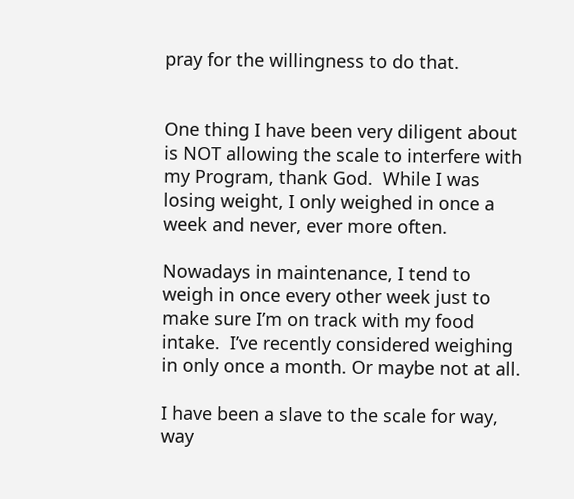pray for the willingness to do that.


One thing I have been very diligent about is NOT allowing the scale to interfere with my Program, thank God.  While I was losing weight, I only weighed in once a week and never, ever more often.

Nowadays in maintenance, I tend to weigh in once every other week just to make sure I’m on track with my food intake.  I’ve recently considered weighing in only once a month. Or maybe not at all.

I have been a slave to the scale for way, way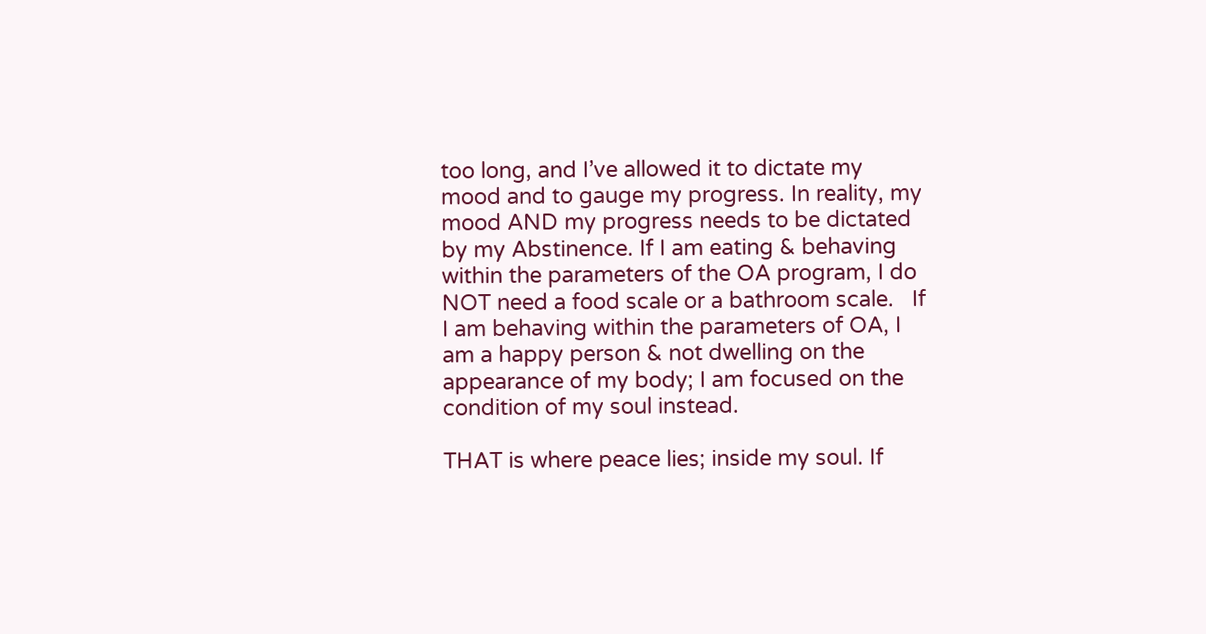too long, and I’ve allowed it to dictate my mood and to gauge my progress. In reality, my mood AND my progress needs to be dictated by my Abstinence. If I am eating & behaving within the parameters of the OA program, I do NOT need a food scale or a bathroom scale.   If I am behaving within the parameters of OA, I am a happy person & not dwelling on the appearance of my body; I am focused on the condition of my soul instead.

THAT is where peace lies; inside my soul. If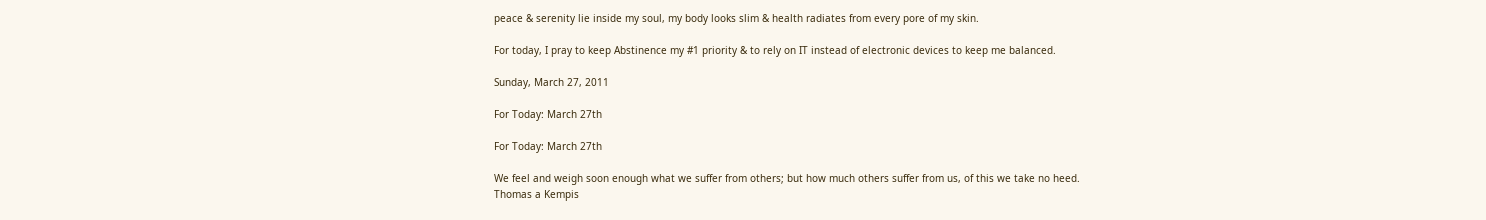peace & serenity lie inside my soul, my body looks slim & health radiates from every pore of my skin.

For today, I pray to keep Abstinence my #1 priority & to rely on IT instead of electronic devices to keep me balanced.

Sunday, March 27, 2011

For Today: March 27th

For Today: March 27th

We feel and weigh soon enough what we suffer from others; but how much others suffer from us, of this we take no heed.
Thomas a Kempis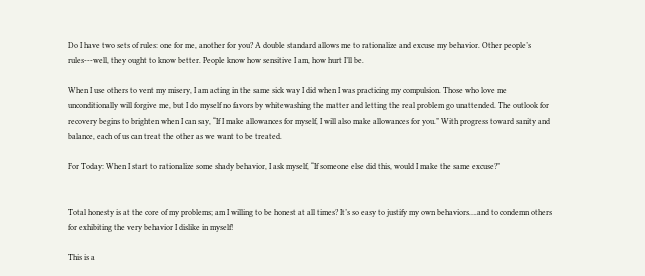Do I have two sets of rules: one for me, another for you? A double standard allows me to rationalize and excuse my behavior. Other people’s rules---well, they ought to know better. People know how sensitive I am, how hurt I’ll be.

When I use others to vent my misery, I am acting in the same sick way I did when I was practicing my compulsion. Those who love me unconditionally will forgive me, but I do myself no favors by whitewashing the matter and letting the real problem go unattended. The outlook for recovery begins to brighten when I can say, “If I make allowances for myself, I will also make allowances for you.” With progress toward sanity and balance, each of us can treat the other as we want to be treated.

For Today: When I start to rationalize some shady behavior, I ask myself, “If someone else did this, would I make the same excuse?”


Total honesty is at the core of my problems; am I willing to be honest at all times? It’s so easy to justify my own behaviors….and to condemn others for exhibiting the very behavior I dislike in myself!

This is a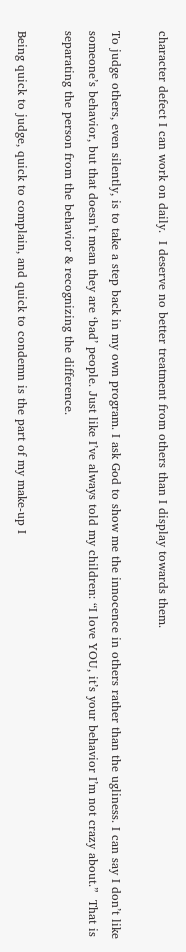character defect I can work on daily.  I deserve no better treatment from others than I display towards them.

To judge others, even silently, is to take a step back in my own program. I ask God to show me the innocence in others rather than the ugliness. I can say I don’t like someone’s behavior, but that doesn’t mean they are ‘bad’ people. Just like I’ve always told my children: “I love YOU, it’s your behavior I’m not crazy about.”  That is separating the person from the behavior & recognizing the difference.

Being quick to judge, quick to complain, and quick to condemn is the part of my make-up I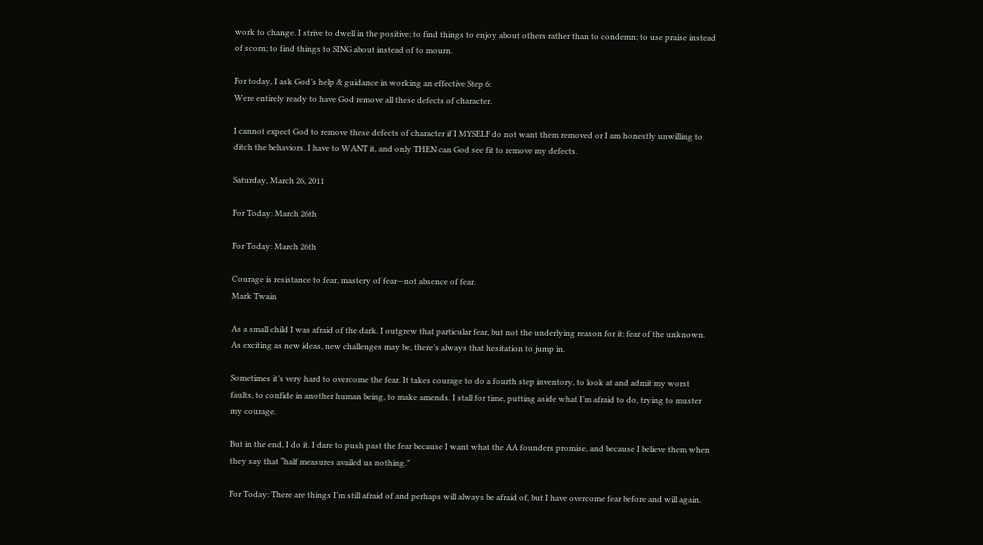work to change. I strive to dwell in the positive; to find things to enjoy about others rather than to condemn; to use praise instead of scorn; to find things to SING about instead of to mourn.

For today, I ask God’s help & guidance in working an effective Step 6:
Were entirely ready to have God remove all these defects of character.

I cannot expect God to remove these defects of character if I MYSELF do not want them removed or I am honestly unwilling to ditch the behaviors. I have to WANT it, and only THEN can God see fit to remove my defects.

Saturday, March 26, 2011

For Today: March 26th

For Today: March 26th

Courage is resistance to fear, mastery of fear—not absence of fear.
Mark Twain

As a small child I was afraid of the dark. I outgrew that particular fear, but not the underlying reason for it: fear of the unknown. As exciting as new ideas, new challenges may be, there’s always that hesitation to jump in.

Sometimes it’s very hard to overcome the fear. It takes courage to do a fourth step inventory, to look at and admit my worst faults, to confide in another human being, to make amends. I stall for time, putting aside what I’m afraid to do, trying to muster my courage.

But in the end, I do it. I dare to push past the fear because I want what the AA founders promise, and because I believe them when they say that “half measures availed us nothing.”

For Today: There are things I’m still afraid of and perhaps will always be afraid of, but I have overcome fear before and will again.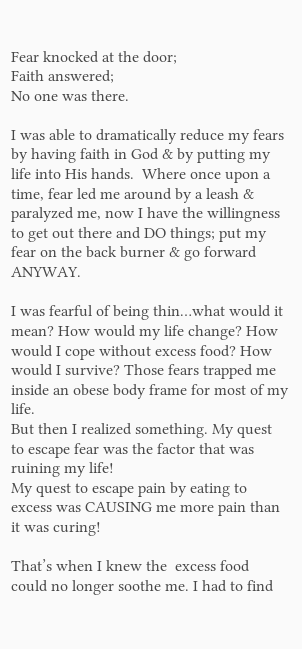Fear knocked at the door;
Faith answered;
No one was there.

I was able to dramatically reduce my fears by having faith in God & by putting my life into His hands.  Where once upon a time, fear led me around by a leash & paralyzed me, now I have the willingness to get out there and DO things; put my fear on the back burner & go forward ANYWAY.

I was fearful of being thin…what would it mean? How would my life change? How would I cope without excess food? How would I survive? Those fears trapped me inside an obese body frame for most of my life.
But then I realized something. My quest to escape fear was the factor that was ruining my life!
My quest to escape pain by eating to excess was CAUSING me more pain than it was curing!

That’s when I knew the  excess food could no longer soothe me. I had to find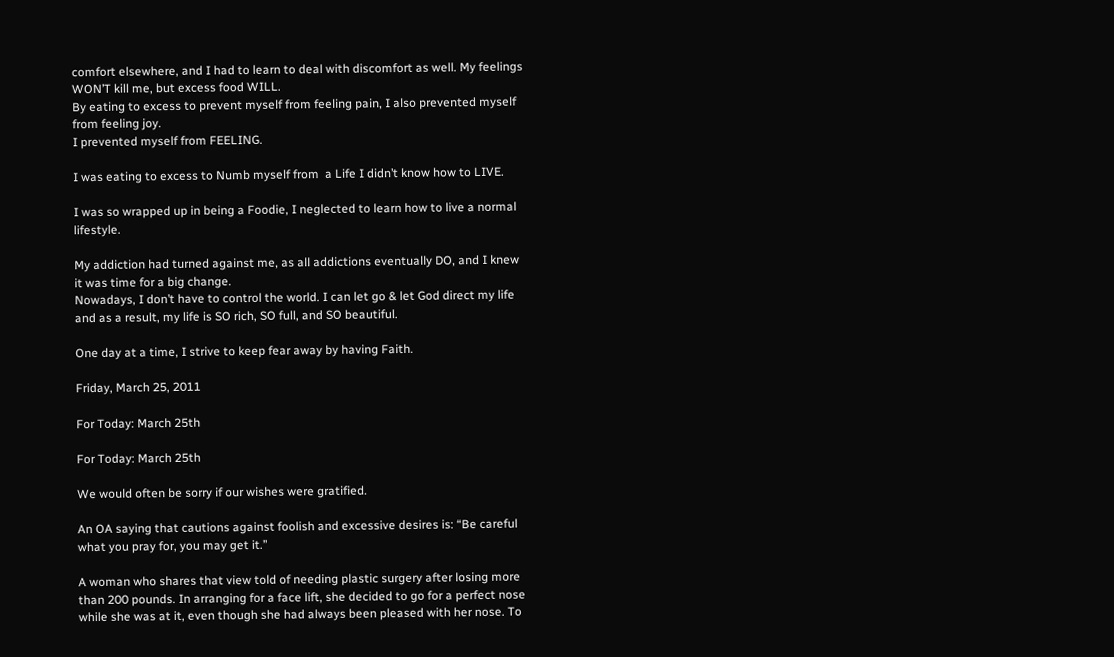comfort elsewhere, and I had to learn to deal with discomfort as well. My feelings WON’T kill me, but excess food WILL.
By eating to excess to prevent myself from feeling pain, I also prevented myself from feeling joy.
I prevented myself from FEELING.

I was eating to excess to Numb myself from  a Life I didn’t know how to LIVE.

I was so wrapped up in being a Foodie, I neglected to learn how to live a normal lifestyle.

My addiction had turned against me, as all addictions eventually DO, and I knew it was time for a big change.
Nowadays, I don’t have to control the world. I can let go & let God direct my life and as a result, my life is SO rich, SO full, and SO beautiful.

One day at a time, I strive to keep fear away by having Faith.

Friday, March 25, 2011

For Today: March 25th

For Today: March 25th

We would often be sorry if our wishes were gratified.

An OA saying that cautions against foolish and excessive desires is: “Be careful what you pray for, you may get it.”

A woman who shares that view told of needing plastic surgery after losing more than 200 pounds. In arranging for a face lift, she decided to go for a perfect nose while she was at it, even though she had always been pleased with her nose. To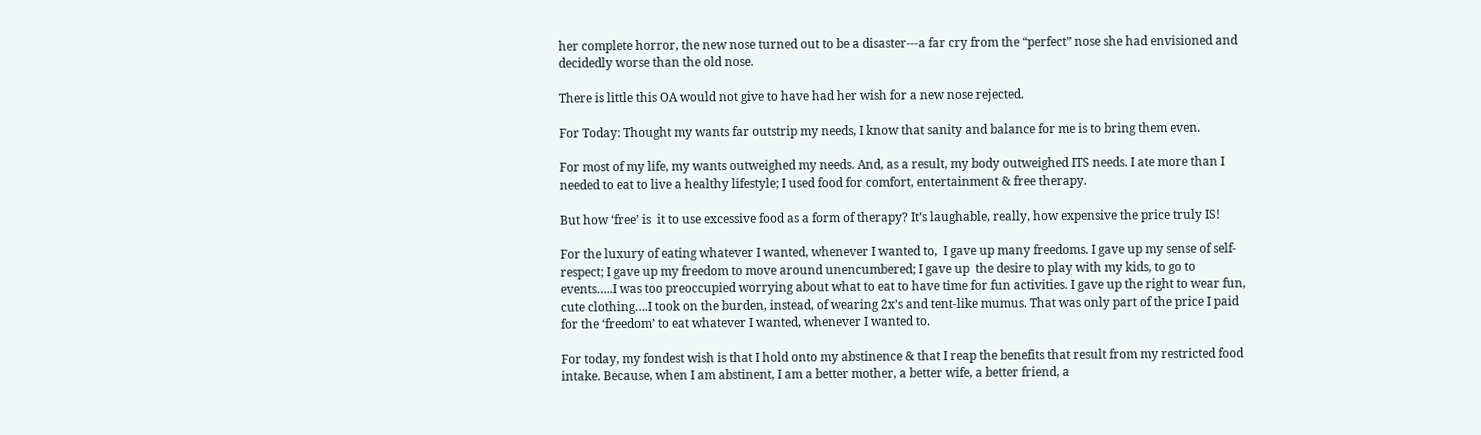her complete horror, the new nose turned out to be a disaster---a far cry from the “perfect” nose she had envisioned and decidedly worse than the old nose.

There is little this OA would not give to have had her wish for a new nose rejected.

For Today: Thought my wants far outstrip my needs, I know that sanity and balance for me is to bring them even.

For most of my life, my wants outweighed my needs. And, as a result, my body outweighed ITS needs. I ate more than I needed to eat to live a healthy lifestyle; I used food for comfort, entertainment & free therapy.

But how ‘free’ is  it to use excessive food as a form of therapy? It’s laughable, really, how expensive the price truly IS!

For the luxury of eating whatever I wanted, whenever I wanted to,  I gave up many freedoms. I gave up my sense of self-respect; I gave up my freedom to move around unencumbered; I gave up  the desire to play with my kids, to go to events…..I was too preoccupied worrying about what to eat to have time for fun activities. I gave up the right to wear fun, cute clothing….I took on the burden, instead, of wearing 2x’s and tent-like mumus. That was only part of the price I paid for the ‘freedom’ to eat whatever I wanted, whenever I wanted to.

For today, my fondest wish is that I hold onto my abstinence & that I reap the benefits that result from my restricted food intake. Because, when I am abstinent, I am a better mother, a better wife, a better friend, a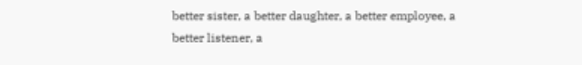better sister, a better daughter, a better employee, a better listener, a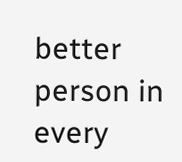better person in every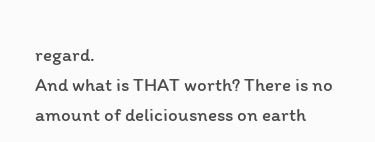regard.
And what is THAT worth? There is no amount of deliciousness on earth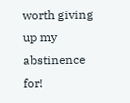worth giving up my abstinence for!